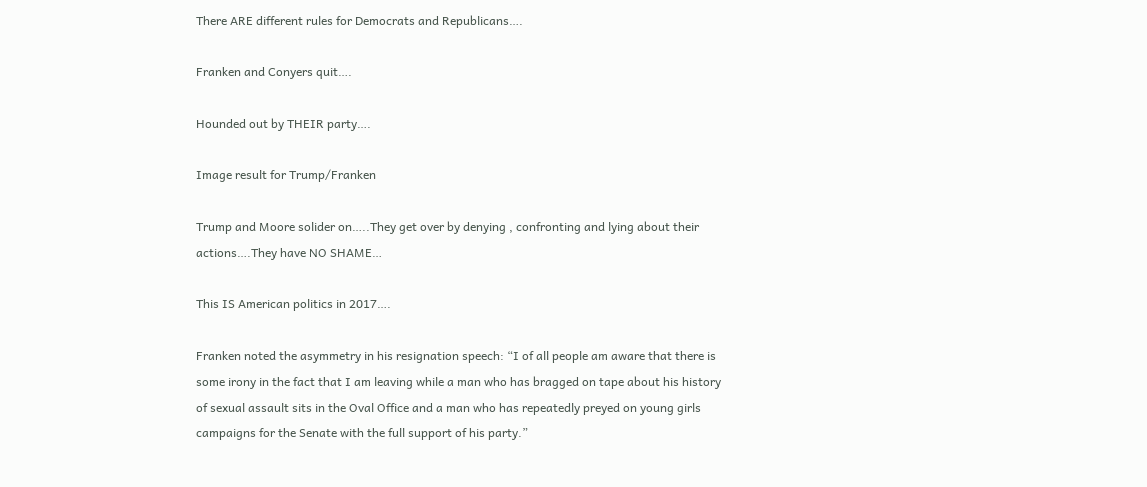There ARE different rules for Democrats and Republicans….

Franken and Conyers quit….

Hounded out by THEIR party….

Image result for Trump/Franken

Trump and Moore solider on…..They get over by denying , confronting and lying about their actions….They have NO SHAME…

This IS American politics in 2017….

Franken noted the asymmetry in his resignation speech: “I of all people am aware that there is some irony in the fact that I am leaving while a man who has bragged on tape about his history of sexual assault sits in the Oval Office and a man who has repeatedly preyed on young girls campaigns for the Senate with the full support of his party.”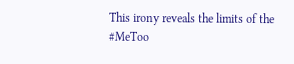This irony reveals the limits of the #MeToo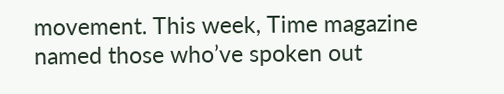movement. This week, Time magazine named those who’ve spoken out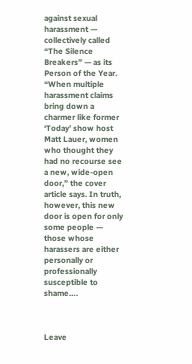against sexual harassment — collectively called “The Silence Breakers” — as its Person of the Year. “When multiple harassment claims bring down a charmer like former ‘Today’ show host Matt Lauer, women who thought they had no recourse see a new, wide-open door,” the cover article says. In truth, however, this new door is open for only some people — those whose harassers are either personally or professionally susceptible to shame….



Leave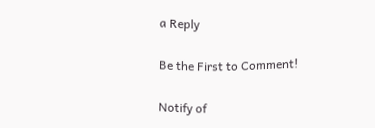a Reply

Be the First to Comment!

Notify of